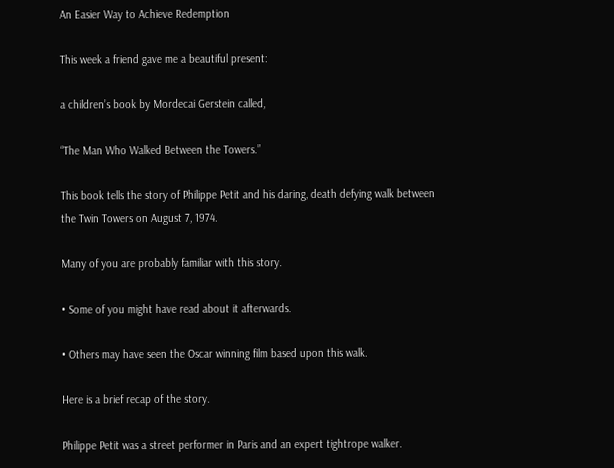An Easier Way to Achieve Redemption

This week a friend gave me a beautiful present:

a children’s book by Mordecai Gerstein called,

“The Man Who Walked Between the Towers.”

This book tells the story of Philippe Petit and his daring, death defying walk between the Twin Towers on August 7, 1974.

Many of you are probably familiar with this story.

• Some of you might have read about it afterwards.

• Others may have seen the Oscar winning film based upon this walk.

Here is a brief recap of the story.

Philippe Petit was a street performer in Paris and an expert tightrope walker.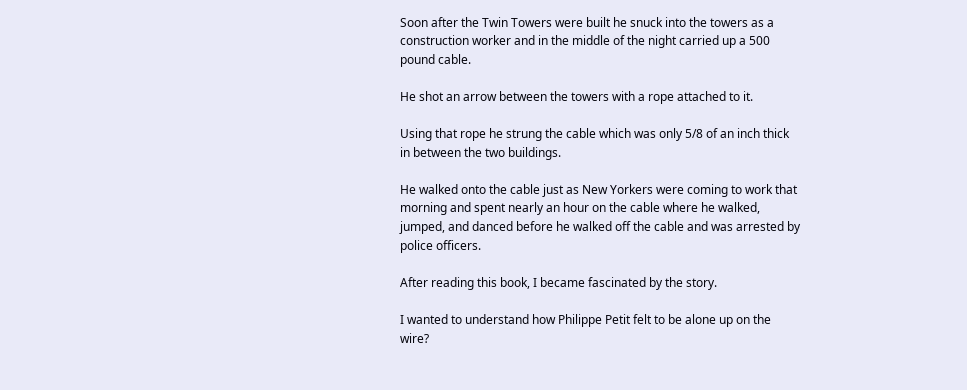Soon after the Twin Towers were built he snuck into the towers as a construction worker and in the middle of the night carried up a 500 pound cable.

He shot an arrow between the towers with a rope attached to it.

Using that rope he strung the cable which was only 5/8 of an inch thick in between the two buildings.

He walked onto the cable just as New Yorkers were coming to work that morning and spent nearly an hour on the cable where he walked, jumped, and danced before he walked off the cable and was arrested by police officers.

After reading this book, I became fascinated by the story.

I wanted to understand how Philippe Petit felt to be alone up on the wire?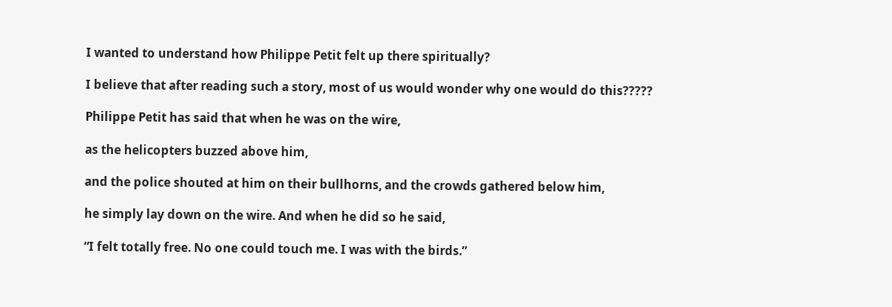I wanted to understand how Philippe Petit felt up there spiritually?

I believe that after reading such a story, most of us would wonder why one would do this?????

Philippe Petit has said that when he was on the wire,

as the helicopters buzzed above him,

and the police shouted at him on their bullhorns, and the crowds gathered below him,

he simply lay down on the wire. And when he did so he said,

“I felt totally free. No one could touch me. I was with the birds.”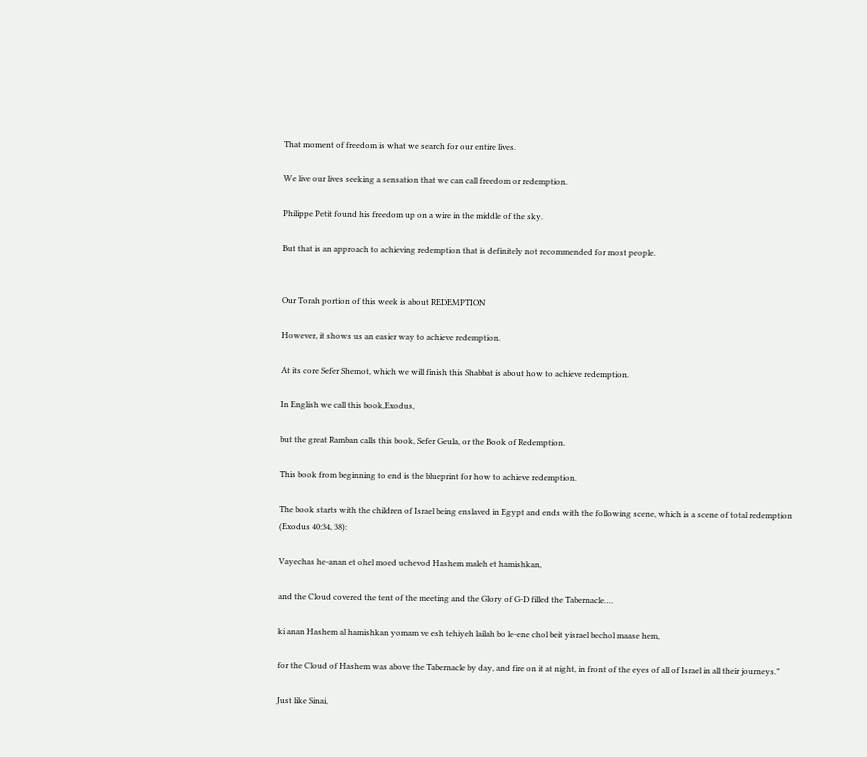That moment of freedom is what we search for our entire lives.

We live our lives seeking a sensation that we can call freedom or redemption.

Philippe Petit found his freedom up on a wire in the middle of the sky.

But that is an approach to achieving redemption that is definitely not recommended for most people.


Our Torah portion of this week is about REDEMPTION

However, it shows us an easier way to achieve redemption.

At its core Sefer Shemot, which we will finish this Shabbat is about how to achieve redemption.

In English we call this book,Exodus,

but the great Ramban calls this book, Sefer Geula, or the Book of Redemption.

This book from beginning to end is the blueprint for how to achieve redemption.

The book starts with the children of Israel being enslaved in Egypt and ends with the following scene, which is a scene of total redemption (Exodus 40:34, 38):

Vayechas he-anan et ohel moed uchevod Hashem maleh et hamishkan,

and the Cloud covered the tent of the meeting and the Glory of G-D filled the Tabernacle….

ki anan Hashem al hamishkan yomam ve esh tehiyeh lailah bo le-ene chol beit yisrael bechol maase hem,

for the Cloud of Hashem was above the Tabernacle by day, and fire on it at night, in front of the eyes of all of Israel in all their journeys.”

Just like Sinai,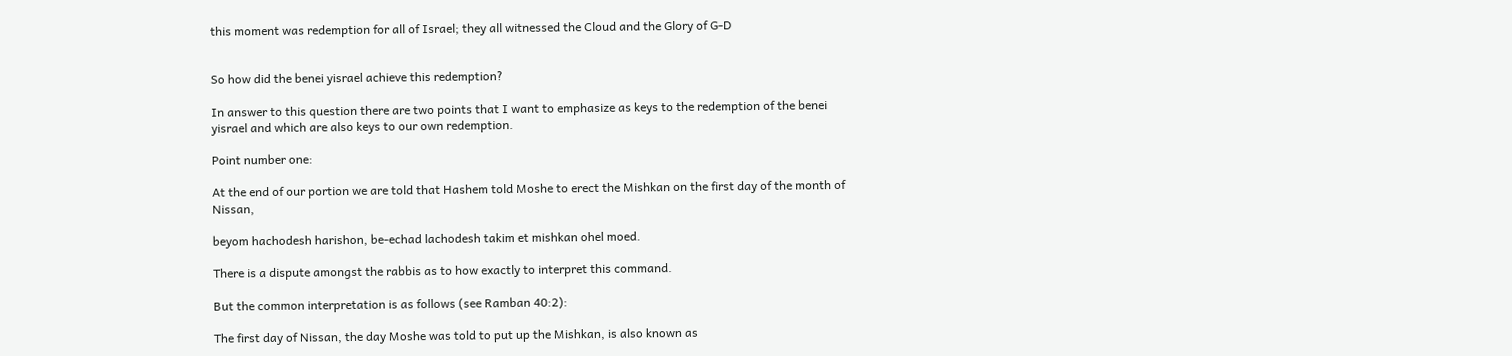this moment was redemption for all of Israel; they all witnessed the Cloud and the Glory of G-D


So how did the benei yisrael achieve this redemption?

In answer to this question there are two points that I want to emphasize as keys to the redemption of the benei yisrael and which are also keys to our own redemption.

Point number one:

At the end of our portion we are told that Hashem told Moshe to erect the Mishkan on the first day of the month of Nissan,

beyom hachodesh harishon, be-echad lachodesh takim et mishkan ohel moed.

There is a dispute amongst the rabbis as to how exactly to interpret this command.

But the common interpretation is as follows (see Ramban 40:2):

The first day of Nissan, the day Moshe was told to put up the Mishkan, is also known as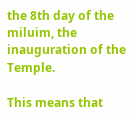the 8th day of the miluim, the inauguration of the Temple.

This means that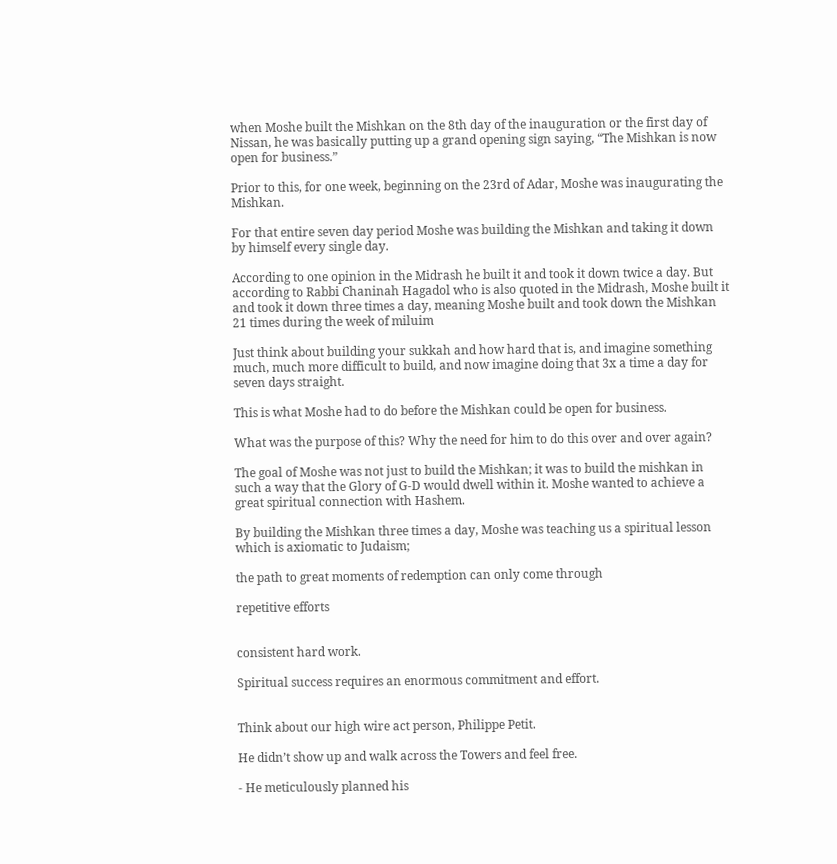when Moshe built the Mishkan on the 8th day of the inauguration or the first day of Nissan, he was basically putting up a grand opening sign saying, “The Mishkan is now open for business.”

Prior to this, for one week, beginning on the 23rd of Adar, Moshe was inaugurating the Mishkan.

For that entire seven day period Moshe was building the Mishkan and taking it down by himself every single day.

According to one opinion in the Midrash he built it and took it down twice a day. But according to Rabbi Chaninah Hagadol who is also quoted in the Midrash, Moshe built it and took it down three times a day, meaning Moshe built and took down the Mishkan 21 times during the week of miluim

Just think about building your sukkah and how hard that is, and imagine something much, much more difficult to build, and now imagine doing that 3x a time a day for seven days straight.

This is what Moshe had to do before the Mishkan could be open for business.

What was the purpose of this? Why the need for him to do this over and over again?

The goal of Moshe was not just to build the Mishkan; it was to build the mishkan in such a way that the Glory of G-D would dwell within it. Moshe wanted to achieve a great spiritual connection with Hashem.

By building the Mishkan three times a day, Moshe was teaching us a spiritual lesson which is axiomatic to Judaism;

the path to great moments of redemption can only come through

repetitive efforts


consistent hard work.

Spiritual success requires an enormous commitment and effort.


Think about our high wire act person, Philippe Petit.

He didn’t show up and walk across the Towers and feel free.

- He meticulously planned his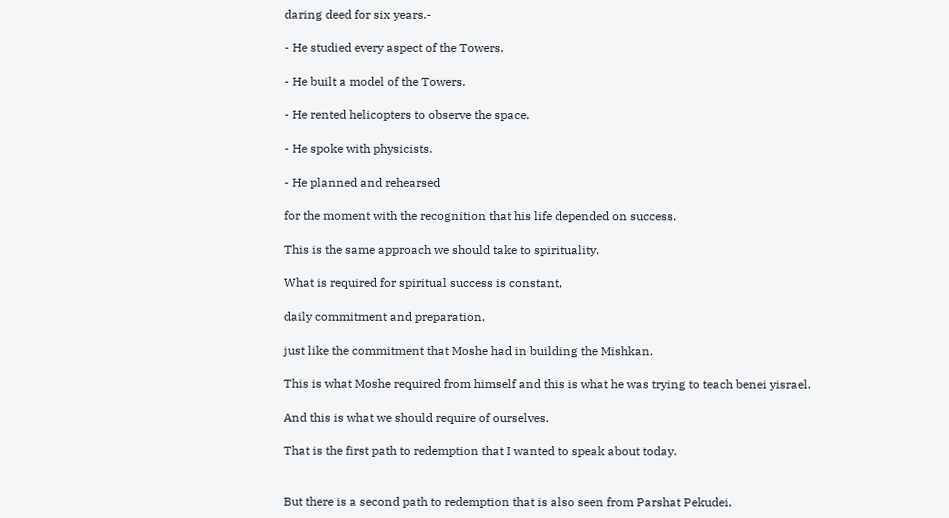daring deed for six years.-

- He studied every aspect of the Towers.

- He built a model of the Towers.

- He rented helicopters to observe the space.

- He spoke with physicists.

- He planned and rehearsed

for the moment with the recognition that his life depended on success.

This is the same approach we should take to spirituality.

What is required for spiritual success is constant,

daily commitment and preparation,

just like the commitment that Moshe had in building the Mishkan.

This is what Moshe required from himself and this is what he was trying to teach benei yisrael.

And this is what we should require of ourselves.

That is the first path to redemption that I wanted to speak about today.


But there is a second path to redemption that is also seen from Parshat Pekudei.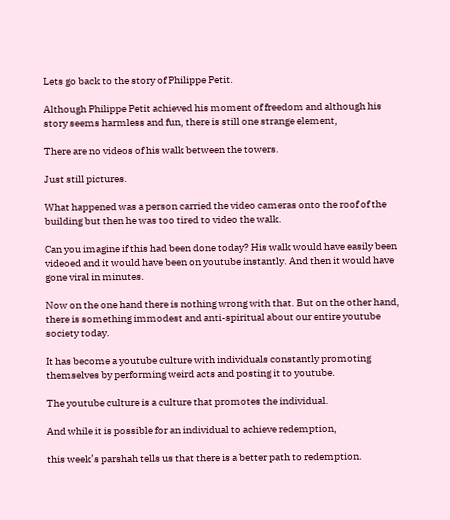Lets go back to the story of Philippe Petit.

Although Philippe Petit achieved his moment of freedom and although his story seems harmless and fun, there is still one strange element,

There are no videos of his walk between the towers.

Just still pictures.

What happened was a person carried the video cameras onto the roof of the building but then he was too tired to video the walk.

Can you imagine if this had been done today? His walk would have easily been videoed and it would have been on youtube instantly. And then it would have gone viral in minutes.

Now on the one hand there is nothing wrong with that. But on the other hand, there is something immodest and anti-spiritual about our entire youtube society today.

It has become a youtube culture with individuals constantly promoting themselves by performing weird acts and posting it to youtube.

The youtube culture is a culture that promotes the individual.

And while it is possible for an individual to achieve redemption,

this week’s parshah tells us that there is a better path to redemption.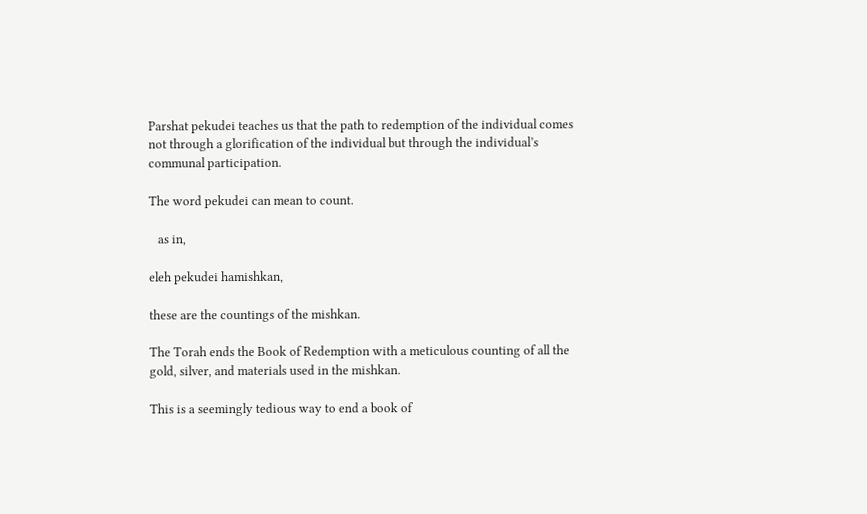Parshat pekudei teaches us that the path to redemption of the individual comes not through a glorification of the individual but through the individual’s communal participation.

The word pekudei can mean to count.

   as in,

eleh pekudei hamishkan,

these are the countings of the mishkan.

The Torah ends the Book of Redemption with a meticulous counting of all the gold, silver, and materials used in the mishkan.

This is a seemingly tedious way to end a book of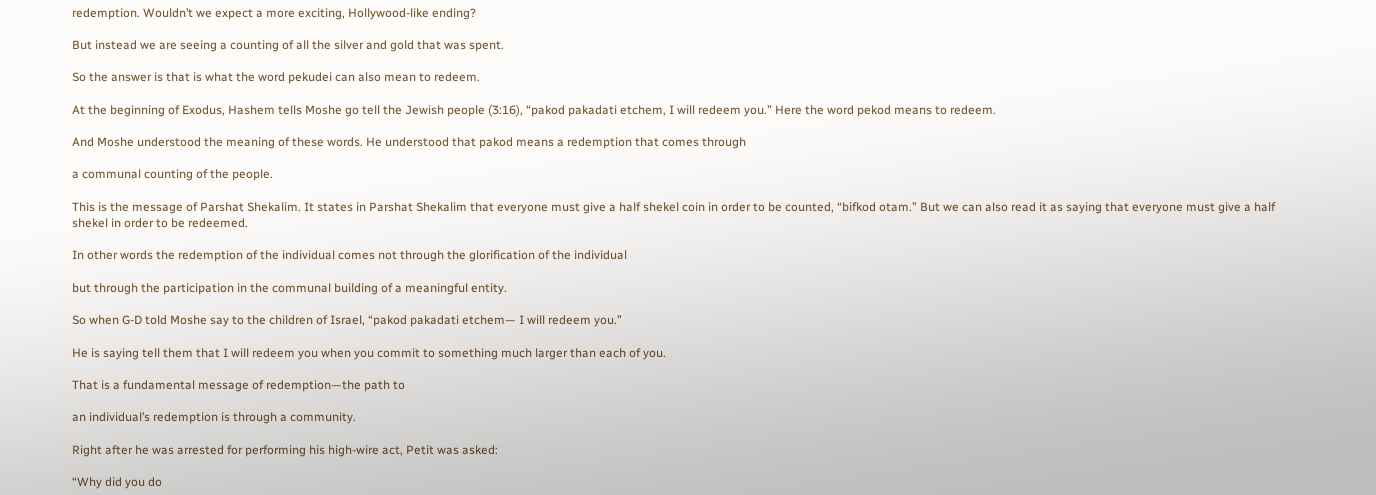redemption. Wouldn’t we expect a more exciting, Hollywood-like ending?

But instead we are seeing a counting of all the silver and gold that was spent.

So the answer is that is what the word pekudei can also mean to redeem.

At the beginning of Exodus, Hashem tells Moshe go tell the Jewish people (3:16), “pakod pakadati etchem, I will redeem you.” Here the word pekod means to redeem.

And Moshe understood the meaning of these words. He understood that pakod means a redemption that comes through

a communal counting of the people.

This is the message of Parshat Shekalim. It states in Parshat Shekalim that everyone must give a half shekel coin in order to be counted, “bifkod otam.” But we can also read it as saying that everyone must give a half shekel in order to be redeemed.

In other words the redemption of the individual comes not through the glorification of the individual

but through the participation in the communal building of a meaningful entity.

So when G-D told Moshe say to the children of Israel, “pakod pakadati etchem— I will redeem you.”

He is saying tell them that I will redeem you when you commit to something much larger than each of you.

That is a fundamental message of redemption—the path to

an individual’s redemption is through a community.

Right after he was arrested for performing his high-wire act, Petit was asked:

“Why did you do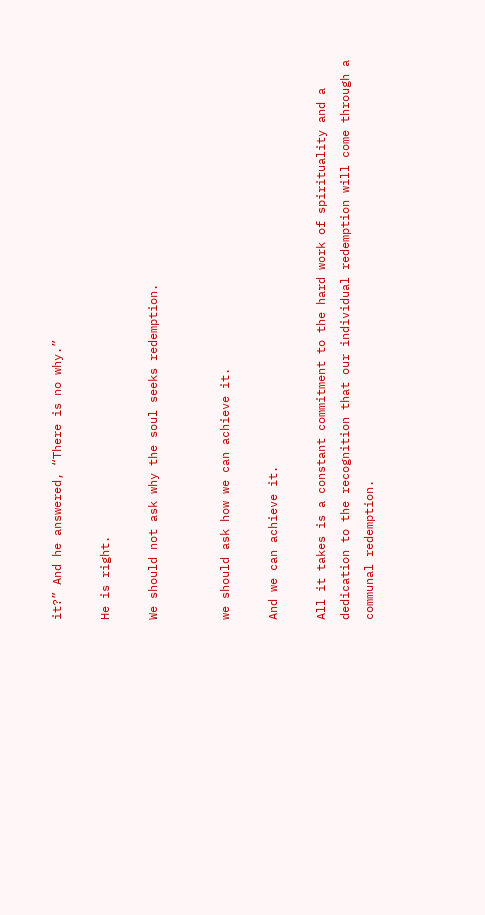it?” And he answered, “There is no why.”

He is right.

We should not ask why the soul seeks redemption.


we should ask how we can achieve it.

And we can achieve it.

All it takes is a constant commitment to the hard work of spirituality and a dedication to the recognition that our individual redemption will come through a communal redemption.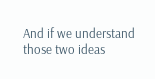And if we understand those two ideas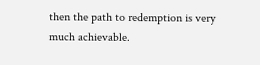then the path to redemption is very much achievable.